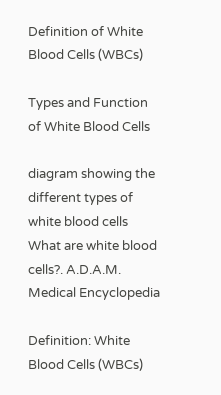Definition of White Blood Cells (WBCs)

Types and Function of White Blood Cells

diagram showing the different types of white blood cells
What are white blood cells?. A.D.A.M. Medical Encyclopedia

Definition: White Blood Cells (WBCs)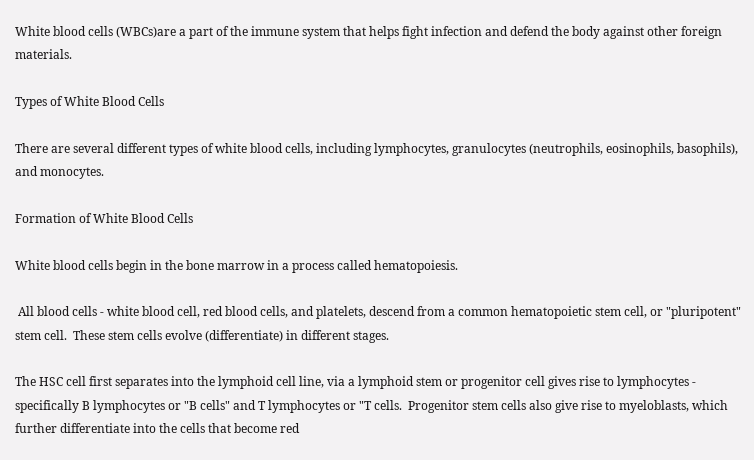White blood cells (WBCs)are a part of the immune system that helps fight infection and defend the body against other foreign materials.

Types of White Blood Cells

There are several different types of white blood cells, including lymphocytes, granulocytes (neutrophils, eosinophils, basophils), and monocytes.

Formation of White Blood Cells

White blood cells begin in the bone marrow in a process called hematopoiesis.

 All blood cells - white blood cell, red blood cells, and platelets, descend from a common hematopoietic stem cell, or "pluripotent" stem cell.  These stem cells evolve (differentiate) in different stages.

The HSC cell first separates into the lymphoid cell line, via a lymphoid stem or progenitor cell gives rise to lymphocytes - specifically B lymphocytes or "B cells" and T lymphocytes or "T cells.  Progenitor stem cells also give rise to myeloblasts, which further differentiate into the cells that become red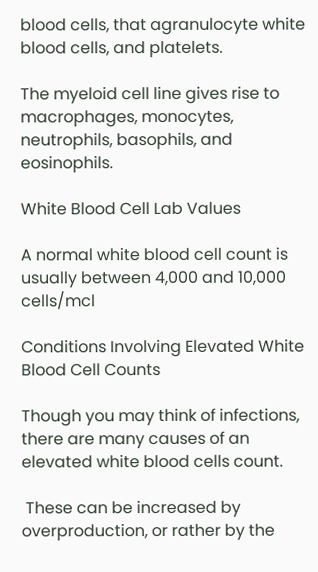blood cells, that agranulocyte white blood cells, and platelets.

The myeloid cell line gives rise to macrophages, monocytes, neutrophils, basophils, and eosinophils.

White Blood Cell Lab Values

A normal white blood cell count is usually between 4,000 and 10,000 cells/mcl

Conditions Involving Elevated White Blood Cell Counts

Though you may think of infections, there are many causes of an elevated white blood cells count.

 These can be increased by overproduction, or rather by the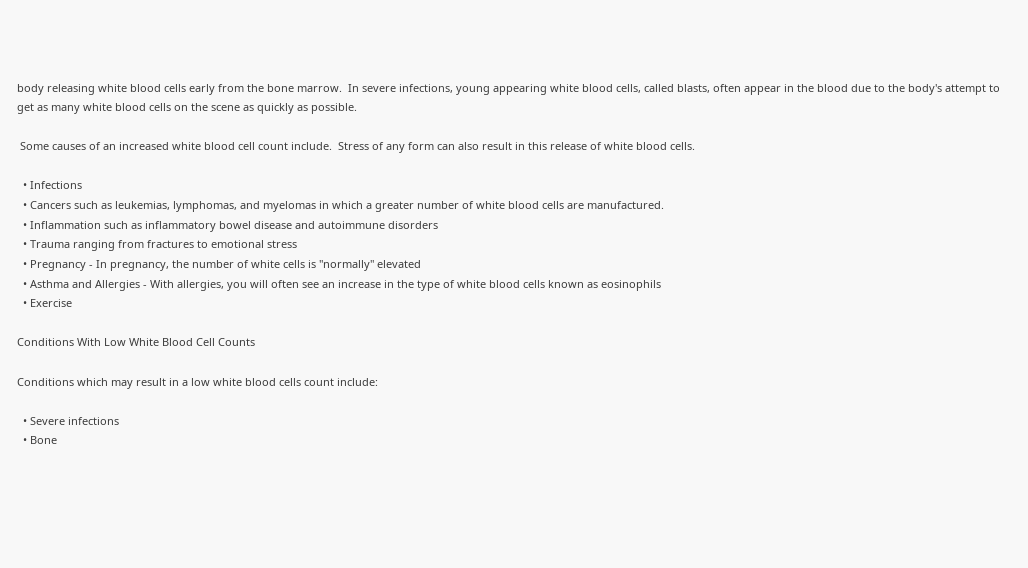body releasing white blood cells early from the bone marrow.  In severe infections, young appearing white blood cells, called blasts, often appear in the blood due to the body's attempt to get as many white blood cells on the scene as quickly as possible.

 Some causes of an increased white blood cell count include.  Stress of any form can also result in this release of white blood cells.

  • Infections
  • Cancers such as leukemias, lymphomas, and myelomas in which a greater number of white blood cells are manufactured.
  • Inflammation such as inflammatory bowel disease and autoimmune disorders
  • Trauma ranging from fractures to emotional stress
  • Pregnancy - In pregnancy, the number of white cells is "normally" elevated
  • Asthma and Allergies - With allergies, you will often see an increase in the type of white blood cells known as eosinophils
  • Exercise

Conditions With Low White Blood Cell Counts

Conditions which may result in a low white blood cells count include:

  • Severe infections
  • Bone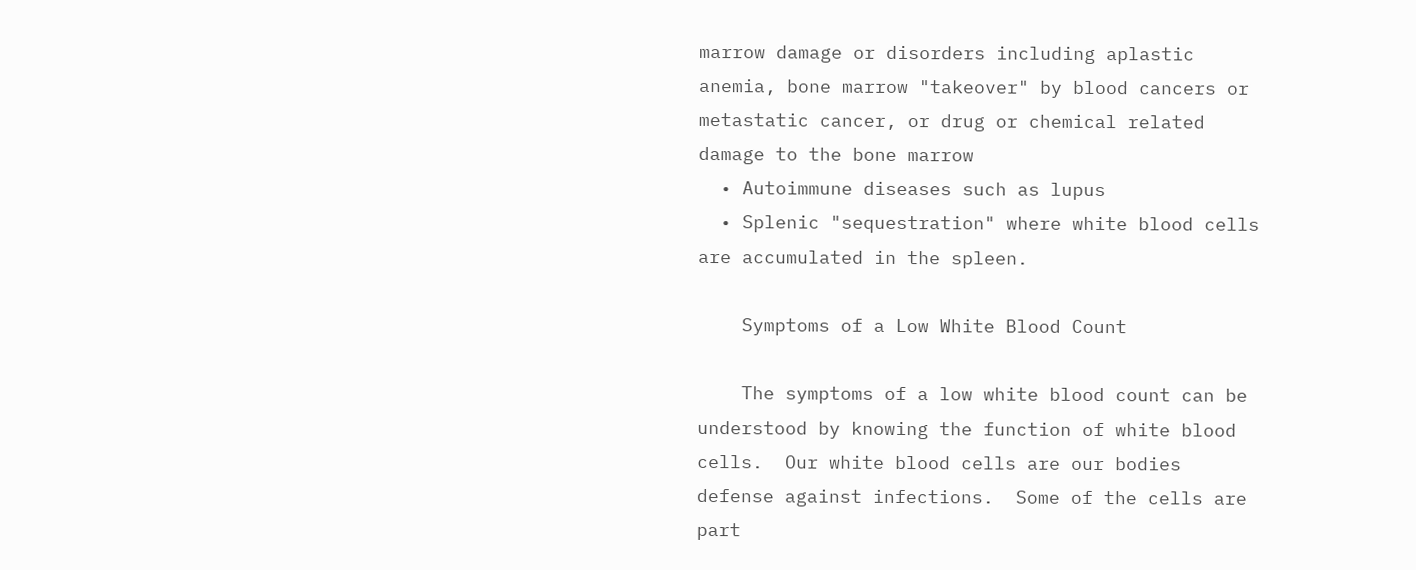marrow damage or disorders including aplastic anemia, bone marrow "takeover" by blood cancers or metastatic cancer, or drug or chemical related damage to the bone marrow
  • Autoimmune diseases such as lupus
  • Splenic "sequestration" where white blood cells are accumulated in the spleen.

    Symptoms of a Low White Blood Count

    The symptoms of a low white blood count can be understood by knowing the function of white blood cells.  Our white blood cells are our bodies defense against infections.  Some of the cells are part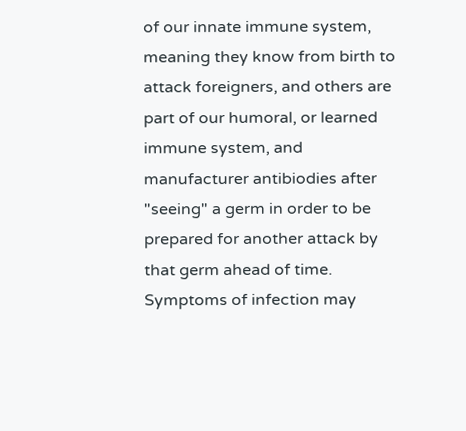of our innate immune system, meaning they know from birth to attack foreigners, and others are part of our humoral, or learned immune system, and manufacturer antibiodies after "seeing" a germ in order to be prepared for another attack by that germ ahead of time.  Symptoms of infection may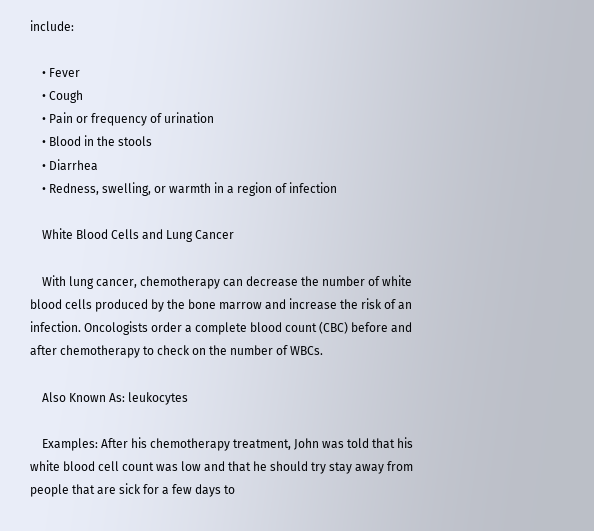include:

    • Fever
    • Cough
    • Pain or frequency of urination
    • Blood in the stools
    • Diarrhea
    • Redness, swelling, or warmth in a region of infection

    White Blood Cells and Lung Cancer

    With lung cancer, chemotherapy can decrease the number of white blood cells produced by the bone marrow and increase the risk of an infection. Oncologists order a complete blood count (CBC) before and after chemotherapy to check on the number of WBCs.

    Also Known As: leukocytes

    Examples: After his chemotherapy treatment, John was told that his white blood cell count was low and that he should try stay away from people that are sick for a few days to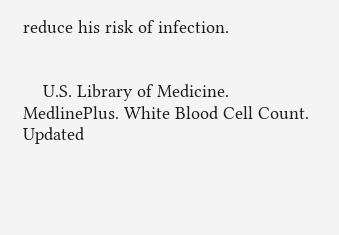reduce his risk of infection.


    U.S. Library of Medicine. MedlinePlus. White Blood Cell Count. Updated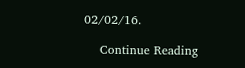02/02/16.

    Continue Reading